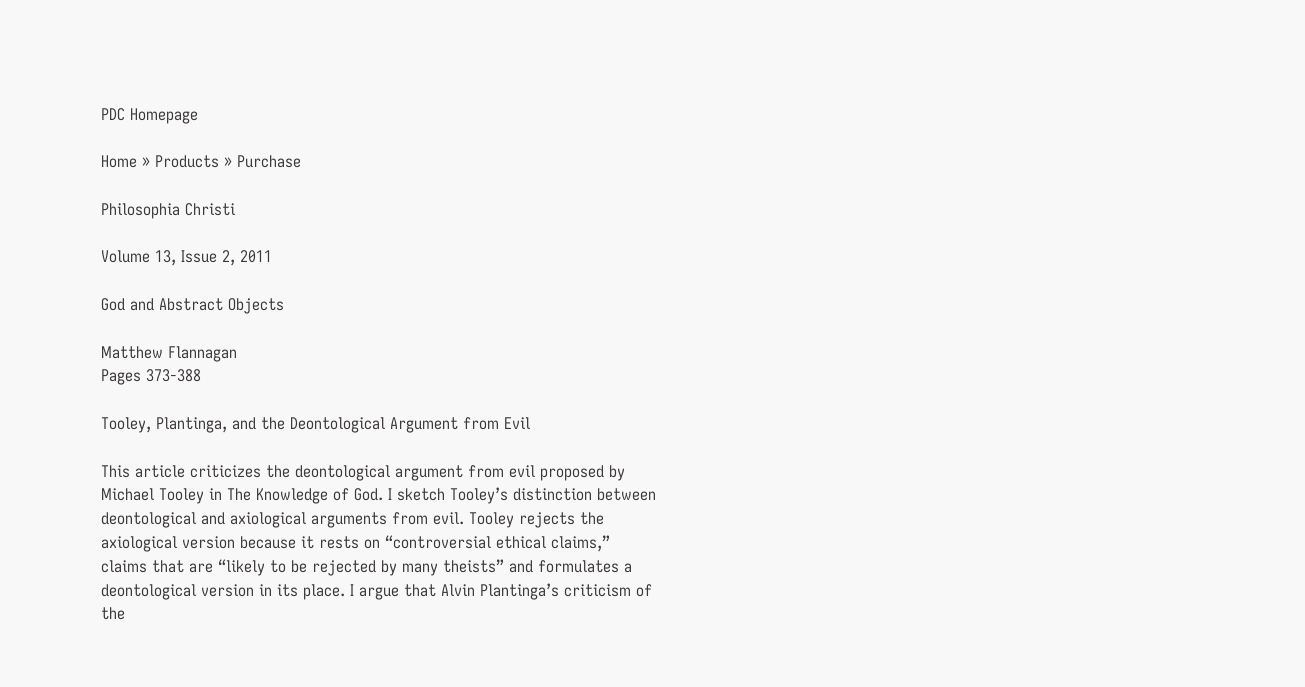PDC Homepage

Home » Products » Purchase

Philosophia Christi

Volume 13, Issue 2, 2011

God and Abstract Objects

Matthew Flannagan
Pages 373-388

Tooley, Plantinga, and the Deontological Argument from Evil

This article criticizes the deontological argument from evil proposed by Michael Tooley in The Knowledge of God. I sketch Tooley’s distinction between deontological and axiological arguments from evil. Tooley rejects the axiological version because it rests on “controversial ethical claims,” claims that are “likely to be rejected by many theists” and formulates a deontological version in its place. I argue that Alvin Plantinga’s criticism of the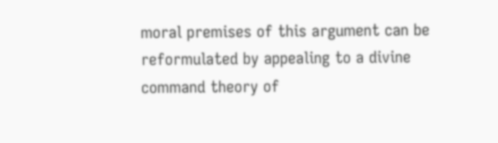moral premises of this argument can be reformulated by appealing to a divine command theory of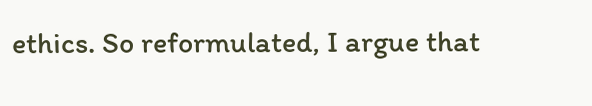ethics. So reformulated, I argue that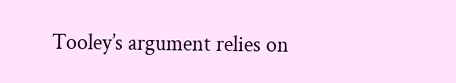Tooley’s argument relies on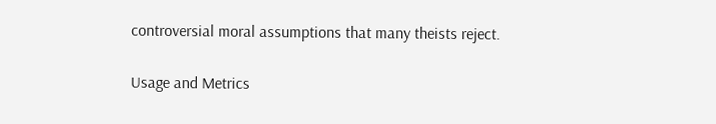controversial moral assumptions that many theists reject.

Usage and Metrics